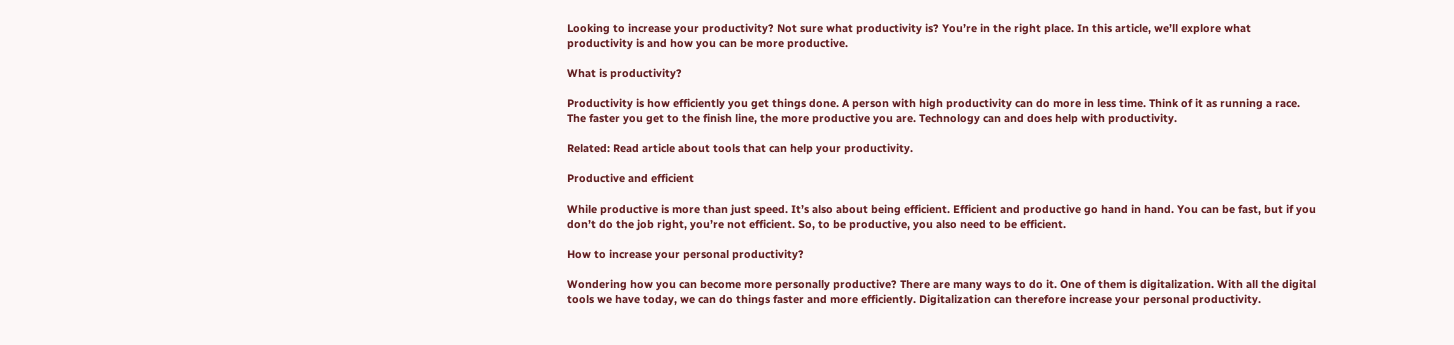Looking to increase your productivity? Not sure what productivity is? You’re in the right place. In this article, we’ll explore what productivity is and how you can be more productive.

What is productivity?

Productivity is how efficiently you get things done. A person with high productivity can do more in less time. Think of it as running a race. The faster you get to the finish line, the more productive you are. Technology can and does help with productivity.

Related: Read article about tools that can help your productivity.

Productive and efficient

While productive is more than just speed. It’s also about being efficient. Efficient and productive go hand in hand. You can be fast, but if you don’t do the job right, you’re not efficient. So, to be productive, you also need to be efficient.

How to increase your personal productivity?

Wondering how you can become more personally productive? There are many ways to do it. One of them is digitalization. With all the digital tools we have today, we can do things faster and more efficiently. Digitalization can therefore increase your personal productivity.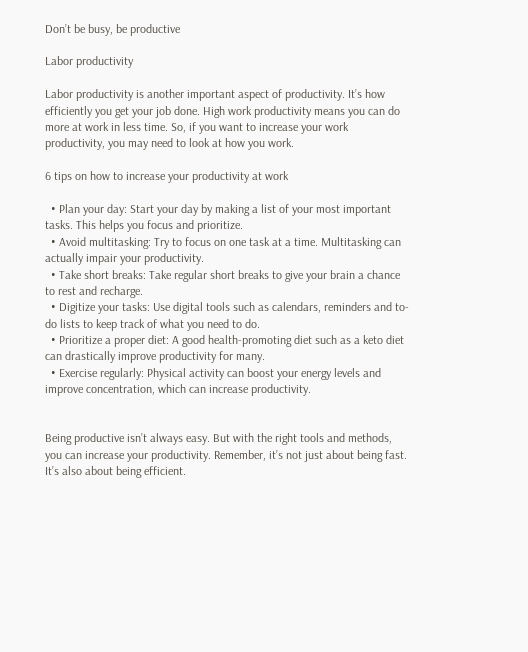Don’t be busy, be productive

Labor productivity

Labor productivity is another important aspect of productivity. It’s how efficiently you get your job done. High work productivity means you can do more at work in less time. So, if you want to increase your work productivity, you may need to look at how you work.

6 tips on how to increase your productivity at work

  • Plan your day: Start your day by making a list of your most important tasks. This helps you focus and prioritize.
  • Avoid multitasking: Try to focus on one task at a time. Multitasking can actually impair your productivity.
  • Take short breaks: Take regular short breaks to give your brain a chance to rest and recharge.
  • Digitize your tasks: Use digital tools such as calendars, reminders and to-do lists to keep track of what you need to do.
  • Prioritize a proper diet: A good health-promoting diet such as a keto diet can drastically improve productivity for many.
  • Exercise regularly: Physical activity can boost your energy levels and improve concentration, which can increase productivity.


Being productive isn’t always easy. But with the right tools and methods, you can increase your productivity. Remember, it’s not just about being fast. It’s also about being efficient.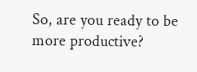So, are you ready to be more productive?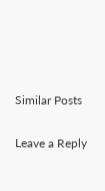Similar Posts

Leave a Reply